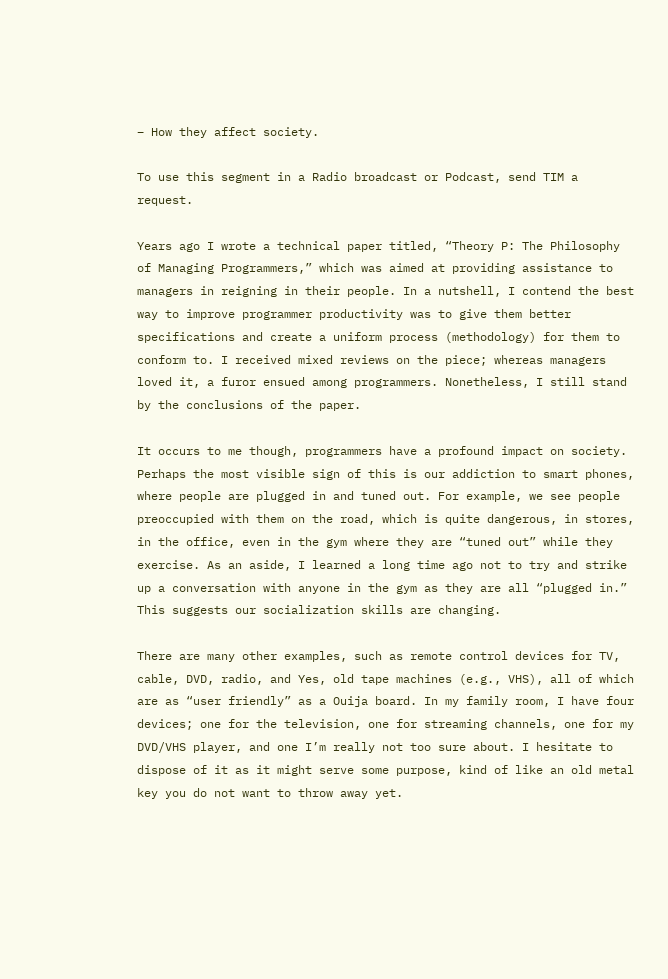– How they affect society.

To use this segment in a Radio broadcast or Podcast, send TIM a request.

Years ago I wrote a technical paper titled, “Theory P: The Philosophy of Managing Programmers,” which was aimed at providing assistance to managers in reigning in their people. In a nutshell, I contend the best way to improve programmer productivity was to give them better specifications and create a uniform process (methodology) for them to conform to. I received mixed reviews on the piece; whereas managers loved it, a furor ensued among programmers. Nonetheless, I still stand by the conclusions of the paper.

It occurs to me though, programmers have a profound impact on society. Perhaps the most visible sign of this is our addiction to smart phones, where people are plugged in and tuned out. For example, we see people preoccupied with them on the road, which is quite dangerous, in stores, in the office, even in the gym where they are “tuned out” while they exercise. As an aside, I learned a long time ago not to try and strike up a conversation with anyone in the gym as they are all “plugged in.” This suggests our socialization skills are changing.

There are many other examples, such as remote control devices for TV, cable, DVD, radio, and Yes, old tape machines (e.g., VHS), all of which are as “user friendly” as a Ouija board. In my family room, I have four devices; one for the television, one for streaming channels, one for my DVD/VHS player, and one I’m really not too sure about. I hesitate to dispose of it as it might serve some purpose, kind of like an old metal key you do not want to throw away yet.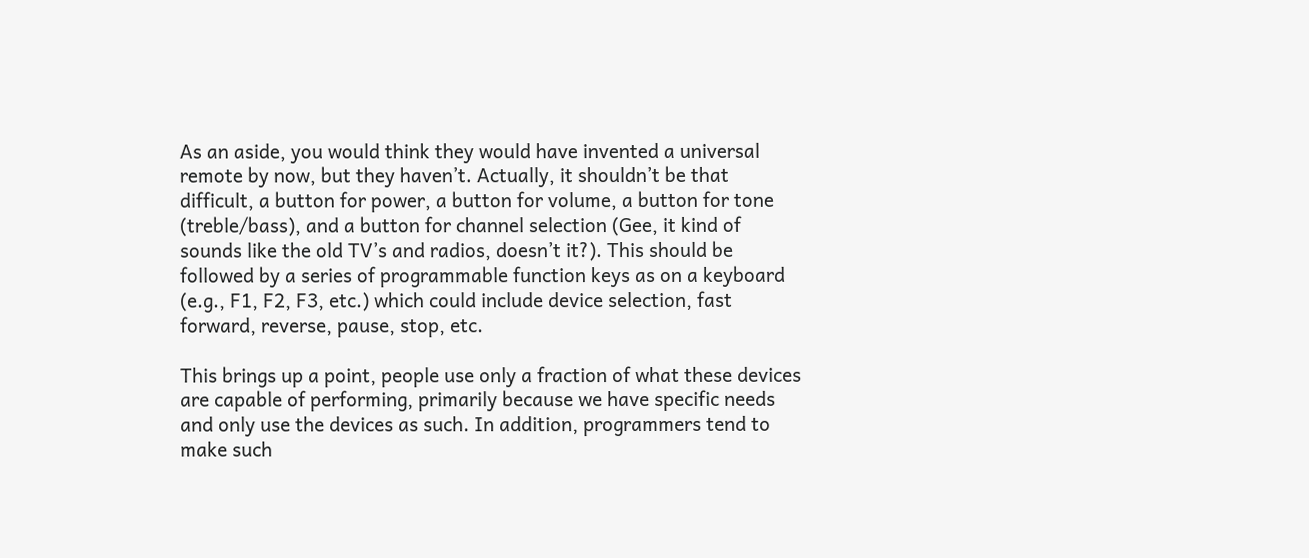As an aside, you would think they would have invented a universal remote by now, but they haven’t. Actually, it shouldn’t be that difficult, a button for power, a button for volume, a button for tone (treble/bass), and a button for channel selection (Gee, it kind of sounds like the old TV’s and radios, doesn’t it?). This should be followed by a series of programmable function keys as on a keyboard (e.g., F1, F2, F3, etc.) which could include device selection, fast forward, reverse, pause, stop, etc.

This brings up a point, people use only a fraction of what these devices are capable of performing, primarily because we have specific needs and only use the devices as such. In addition, programmers tend to make such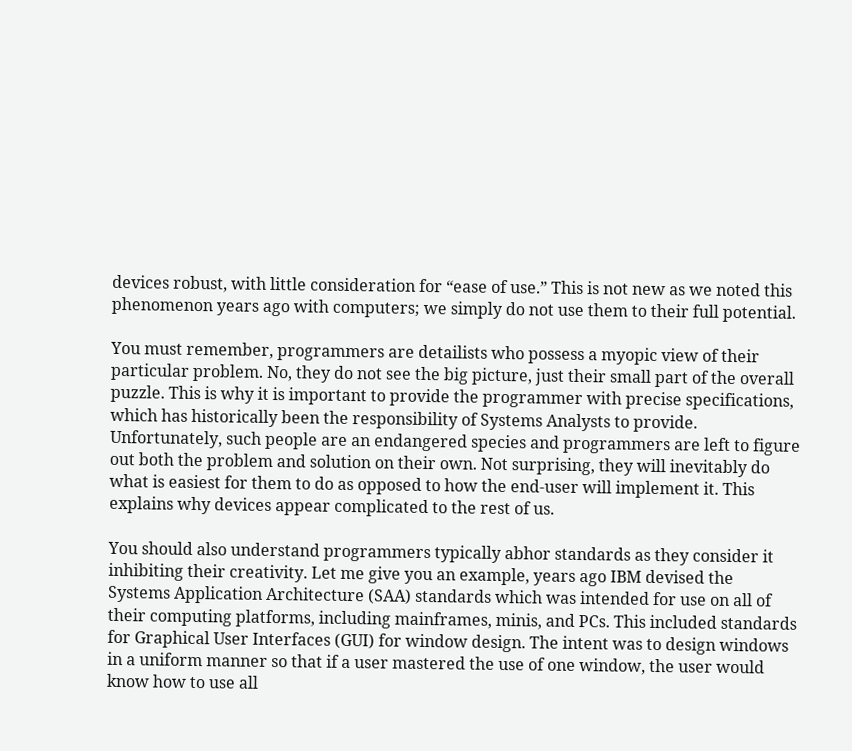devices robust, with little consideration for “ease of use.” This is not new as we noted this phenomenon years ago with computers; we simply do not use them to their full potential.

You must remember, programmers are detailists who possess a myopic view of their particular problem. No, they do not see the big picture, just their small part of the overall puzzle. This is why it is important to provide the programmer with precise specifications, which has historically been the responsibility of Systems Analysts to provide. Unfortunately, such people are an endangered species and programmers are left to figure out both the problem and solution on their own. Not surprising, they will inevitably do what is easiest for them to do as opposed to how the end-user will implement it. This explains why devices appear complicated to the rest of us.

You should also understand programmers typically abhor standards as they consider it inhibiting their creativity. Let me give you an example, years ago IBM devised the Systems Application Architecture (SAA) standards which was intended for use on all of their computing platforms, including mainframes, minis, and PCs. This included standards for Graphical User Interfaces (GUI) for window design. The intent was to design windows in a uniform manner so that if a user mastered the use of one window, the user would know how to use all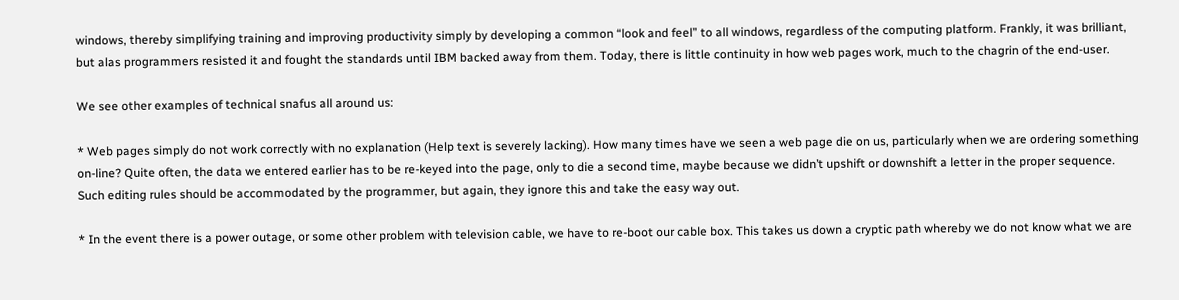windows, thereby simplifying training and improving productivity simply by developing a common “look and feel” to all windows, regardless of the computing platform. Frankly, it was brilliant, but alas programmers resisted it and fought the standards until IBM backed away from them. Today, there is little continuity in how web pages work, much to the chagrin of the end-user.

We see other examples of technical snafus all around us:

* Web pages simply do not work correctly with no explanation (Help text is severely lacking). How many times have we seen a web page die on us, particularly when we are ordering something on-line? Quite often, the data we entered earlier has to be re-keyed into the page, only to die a second time, maybe because we didn’t upshift or downshift a letter in the proper sequence. Such editing rules should be accommodated by the programmer, but again, they ignore this and take the easy way out.

* In the event there is a power outage, or some other problem with television cable, we have to re-boot our cable box. This takes us down a cryptic path whereby we do not know what we are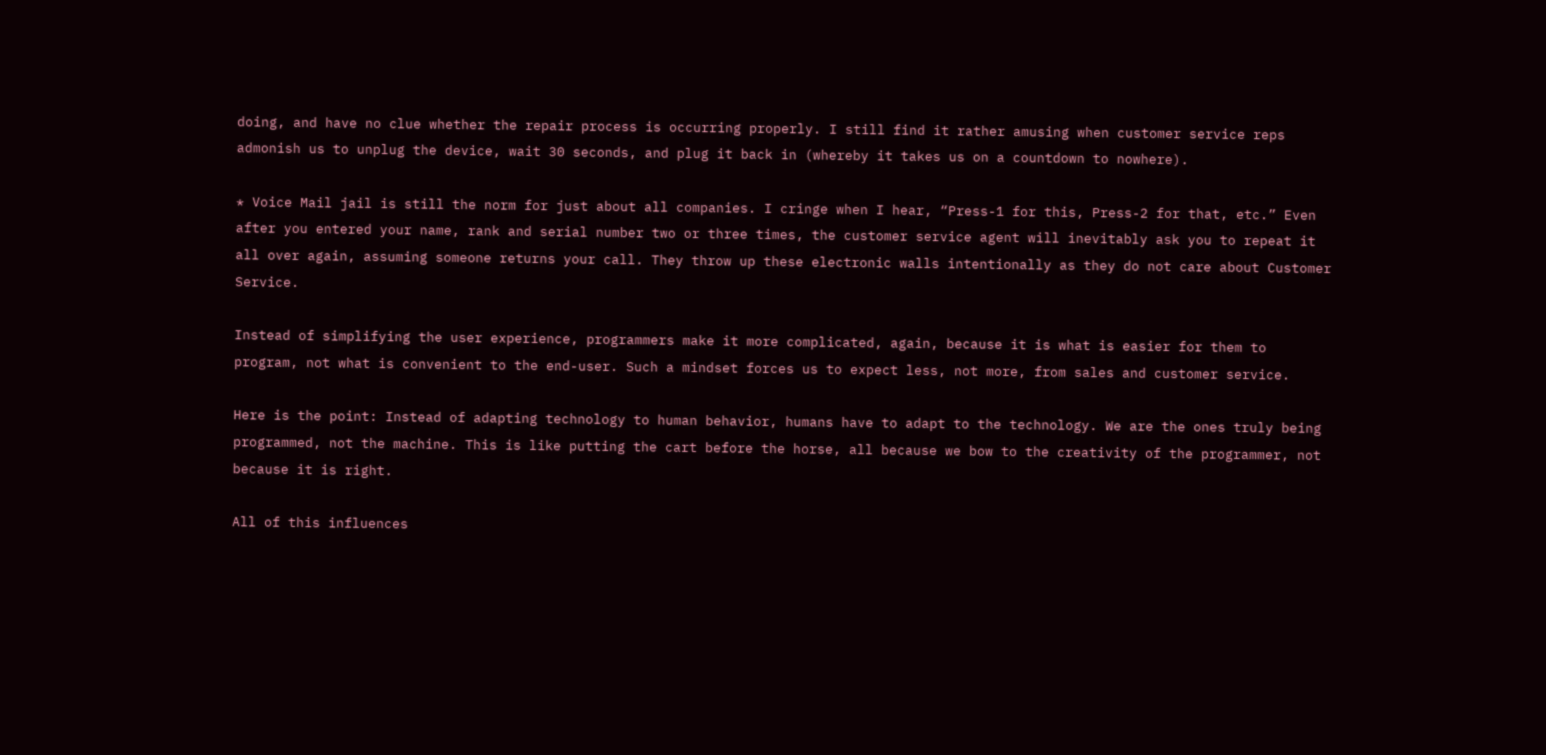doing, and have no clue whether the repair process is occurring properly. I still find it rather amusing when customer service reps admonish us to unplug the device, wait 30 seconds, and plug it back in (whereby it takes us on a countdown to nowhere).

* Voice Mail jail is still the norm for just about all companies. I cringe when I hear, “Press-1 for this, Press-2 for that, etc.” Even after you entered your name, rank and serial number two or three times, the customer service agent will inevitably ask you to repeat it all over again, assuming someone returns your call. They throw up these electronic walls intentionally as they do not care about Customer Service.

Instead of simplifying the user experience, programmers make it more complicated, again, because it is what is easier for them to program, not what is convenient to the end-user. Such a mindset forces us to expect less, not more, from sales and customer service.

Here is the point: Instead of adapting technology to human behavior, humans have to adapt to the technology. We are the ones truly being programmed, not the machine. This is like putting the cart before the horse, all because we bow to the creativity of the programmer, not because it is right.

All of this influences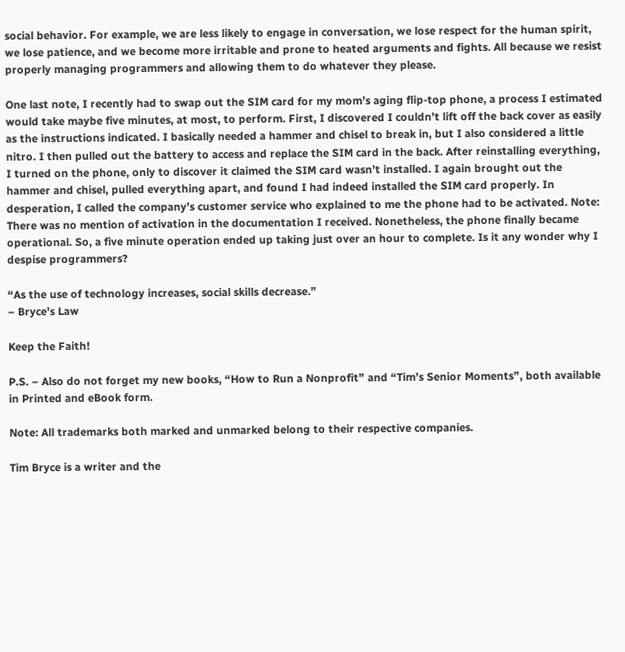social behavior. For example, we are less likely to engage in conversation, we lose respect for the human spirit, we lose patience, and we become more irritable and prone to heated arguments and fights. All because we resist properly managing programmers and allowing them to do whatever they please.

One last note, I recently had to swap out the SIM card for my mom’s aging flip-top phone, a process I estimated would take maybe five minutes, at most, to perform. First, I discovered I couldn’t lift off the back cover as easily as the instructions indicated. I basically needed a hammer and chisel to break in, but I also considered a little nitro. I then pulled out the battery to access and replace the SIM card in the back. After reinstalling everything, I turned on the phone, only to discover it claimed the SIM card wasn’t installed. I again brought out the hammer and chisel, pulled everything apart, and found I had indeed installed the SIM card properly. In desperation, I called the company’s customer service who explained to me the phone had to be activated. Note: There was no mention of activation in the documentation I received. Nonetheless, the phone finally became operational. So, a five minute operation ended up taking just over an hour to complete. Is it any wonder why I despise programmers?

“As the use of technology increases, social skills decrease.”
– Bryce’s Law

Keep the Faith!

P.S. – Also do not forget my new books, “How to Run a Nonprofit” and “Tim’s Senior Moments”, both available in Printed and eBook form.

Note: All trademarks both marked and unmarked belong to their respective companies.

Tim Bryce is a writer and the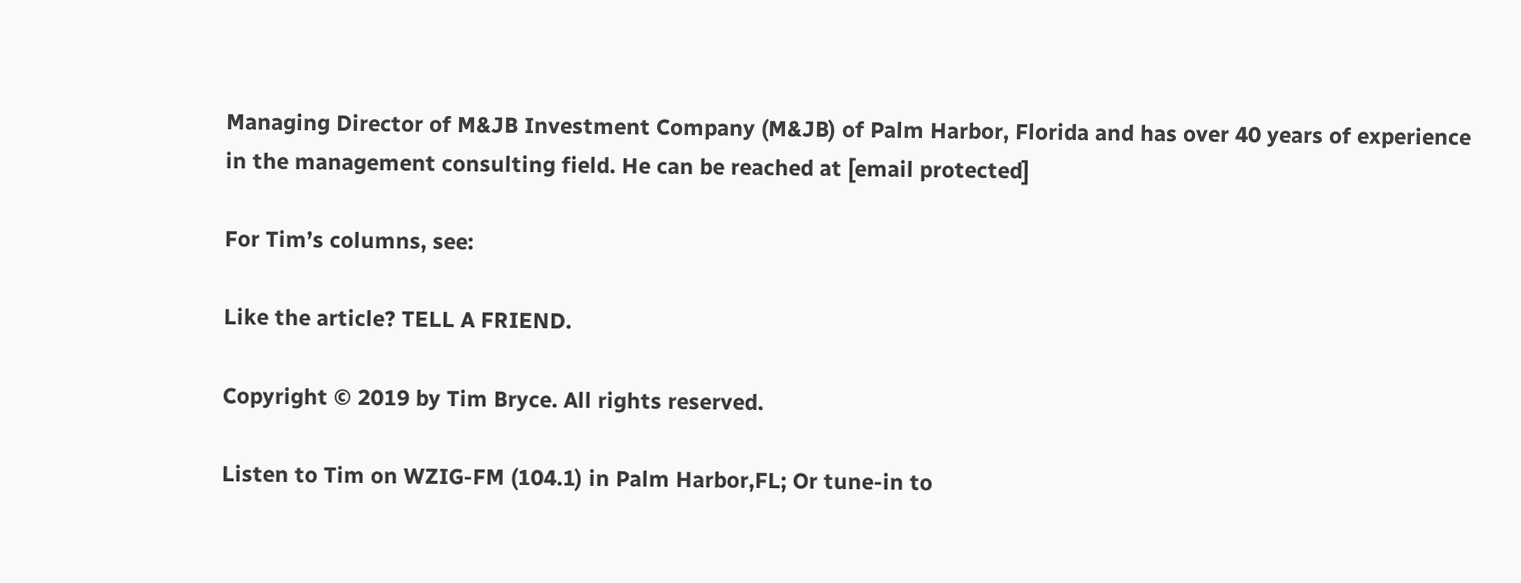Managing Director of M&JB Investment Company (M&JB) of Palm Harbor, Florida and has over 40 years of experience in the management consulting field. He can be reached at [email protected]

For Tim’s columns, see:

Like the article? TELL A FRIEND.

Copyright © 2019 by Tim Bryce. All rights reserved.

Listen to Tim on WZIG-FM (104.1) in Palm Harbor,FL; Or tune-in to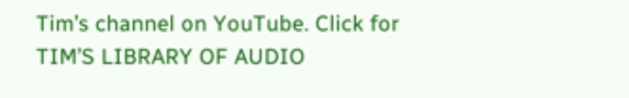Tim’s channel on YouTube. Click for TIM’S LIBRARY OF AUDIO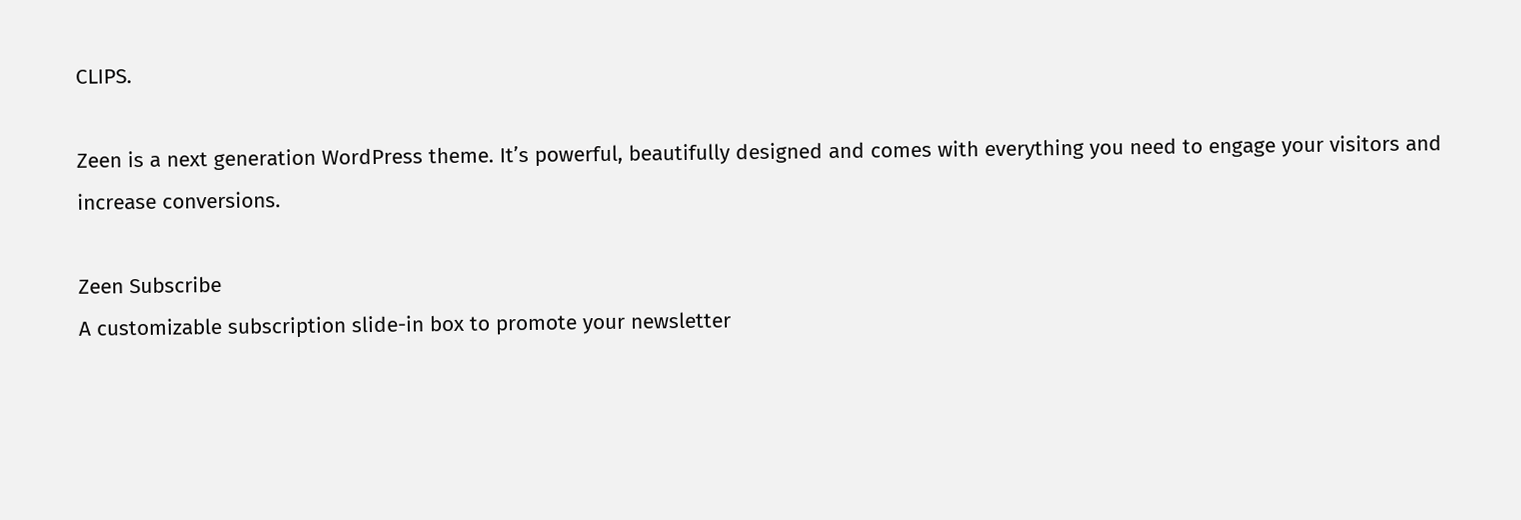CLIPS.

Zeen is a next generation WordPress theme. It’s powerful, beautifully designed and comes with everything you need to engage your visitors and increase conversions.

Zeen Subscribe
A customizable subscription slide-in box to promote your newsletter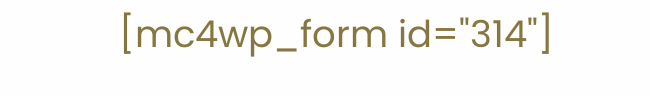[mc4wp_form id="314"]